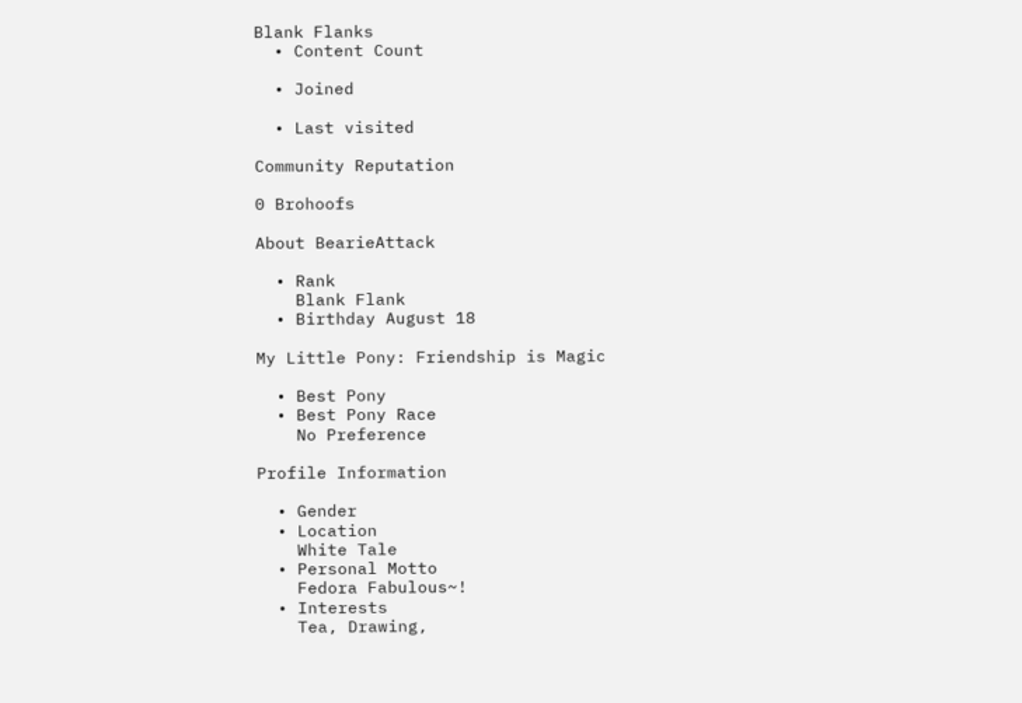Blank Flanks
  • Content Count

  • Joined

  • Last visited

Community Reputation

0 Brohoofs

About BearieAttack

  • Rank
    Blank Flank
  • Birthday August 18

My Little Pony: Friendship is Magic

  • Best Pony
  • Best Pony Race
    No Preference

Profile Information

  • Gender
  • Location
    White Tale
  • Personal Motto
    Fedora Fabulous~!
  • Interests
    Tea, Drawing,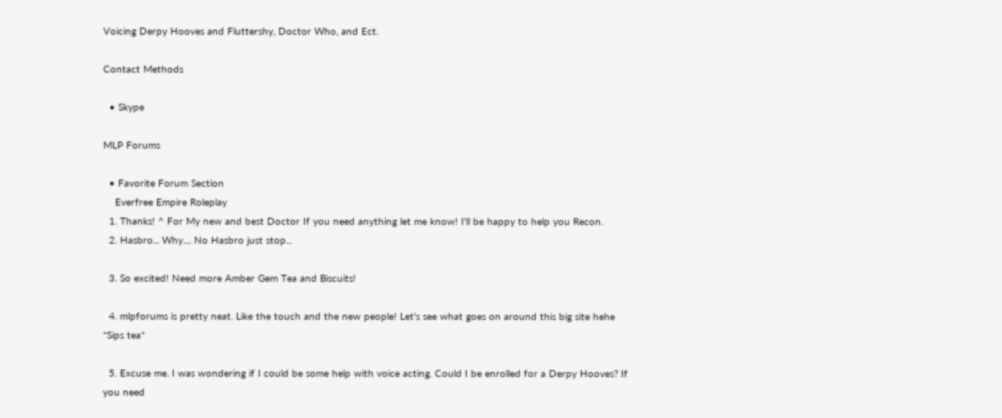Voicing Derpy Hooves and Fluttershy, Doctor Who, and Ect.

Contact Methods

  • Skype

MLP Forums

  • Favorite Forum Section
    Everfree Empire Roleplay
  1. Thanks! ^ For My new and best Doctor If you need anything let me know! I'll be happy to help you Recon.
  2. Hasbro... Why.... No Hasbro just stop...

  3. So excited! Need more Amber Gem Tea and Biscuits!

  4. mlpforums is pretty neat. Like the touch and the new people! Let's see what goes on around this big site hehe *Sips tea*

  5. Excuse me. I was wondering if I could be some help with voice acting. Could I be enrolled for a Derpy Hooves? If you need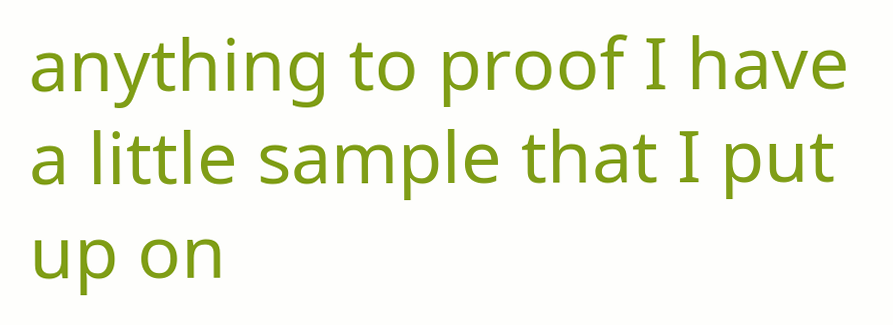anything to proof I have a little sample that I put up on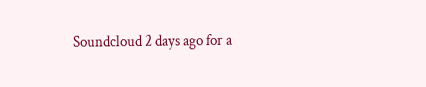Soundcloud 2 days ago for a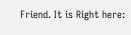Friend. It is Right here: